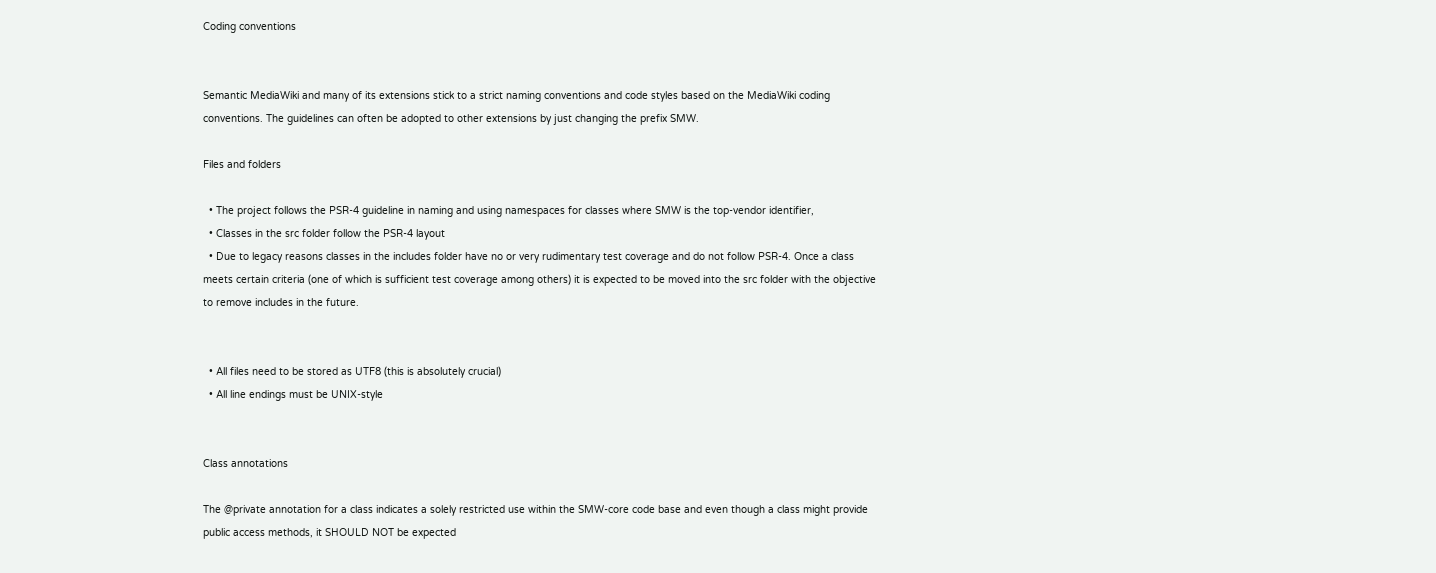Coding conventions


Semantic MediaWiki and many of its extensions stick to a strict naming conventions and code styles based on the MediaWiki coding conventions. The guidelines can often be adopted to other extensions by just changing the prefix SMW.

Files and folders

  • The project follows the PSR-4 guideline in naming and using namespaces for classes where SMW is the top-vendor identifier,
  • Classes in the src folder follow the PSR-4 layout
  • Due to legacy reasons classes in the includes folder have no or very rudimentary test coverage and do not follow PSR-4. Once a class meets certain criteria (one of which is sufficient test coverage among others) it is expected to be moved into the src folder with the objective to remove includes in the future.


  • All files need to be stored as UTF8 (this is absolutely crucial)
  • All line endings must be UNIX-style


Class annotations

The @private annotation for a class indicates a solely restricted use within the SMW-core code base and even though a class might provide public access methods, it SHOULD NOT be expected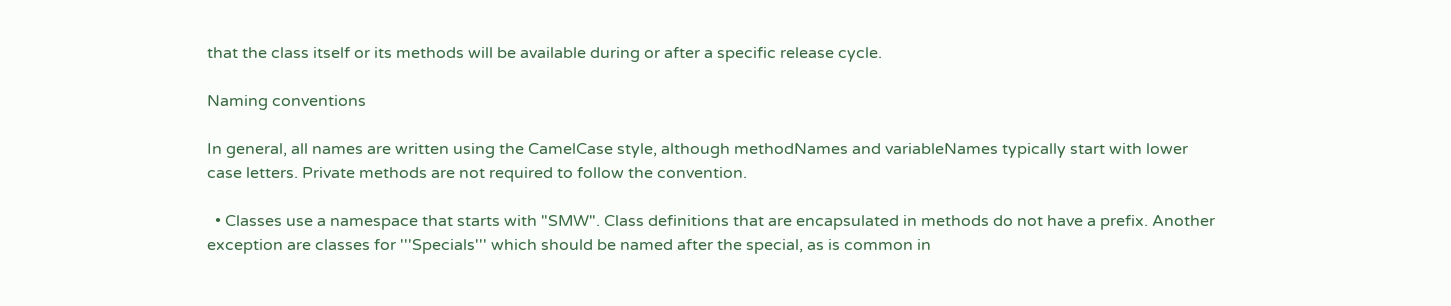that the class itself or its methods will be available during or after a specific release cycle.

Naming conventions

In general, all names are written using the CamelCase style, although methodNames and variableNames typically start with lower case letters. Private methods are not required to follow the convention.

  • Classes use a namespace that starts with "SMW". Class definitions that are encapsulated in methods do not have a prefix. Another exception are classes for '''Specials''' which should be named after the special, as is common in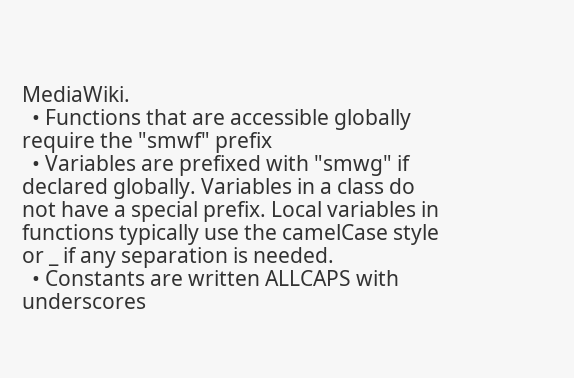MediaWiki.
  • Functions that are accessible globally require the "smwf" prefix
  • Variables are prefixed with "smwg" if declared globally. Variables in a class do not have a special prefix. Local variables in functions typically use the camelCase style or _ if any separation is needed.
  • Constants are written ALLCAPS with underscores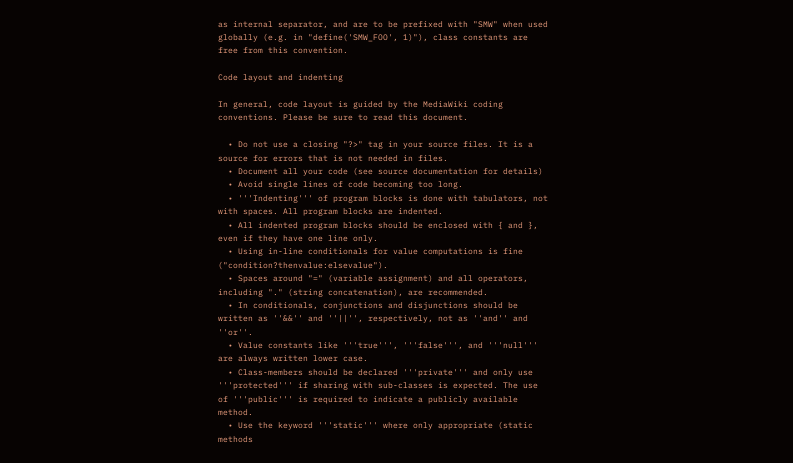as internal separator, and are to be prefixed with "SMW" when used globally (e.g. in "define('SMW_FOO', 1)"), class constants are free from this convention.

Code layout and indenting

In general, code layout is guided by the MediaWiki coding conventions. Please be sure to read this document.

  • Do not use a closing "?>" tag in your source files. It is a source for errors that is not needed in files.
  • Document all your code (see source documentation for details)
  • Avoid single lines of code becoming too long.
  • '''Indenting''' of program blocks is done with tabulators, not with spaces. All program blocks are indented.
  • All indented program blocks should be enclosed with { and }, even if they have one line only.
  • Using in-line conditionals for value computations is fine ("condition?thenvalue:elsevalue").
  • Spaces around "=" (variable assignment) and all operators, including "." (string concatenation), are recommended.
  • In conditionals, conjunctions and disjunctions should be written as ''&&'' and ''||'', respectively, not as ''and'' and ''or''.
  • Value constants like '''true''', '''false''', and '''null''' are always written lower case.
  • Class-members should be declared '''private''' and only use '''protected''' if sharing with sub-classes is expected. The use of '''public''' is required to indicate a publicly available method.
  • Use the keyword '''static''' where only appropriate (static methods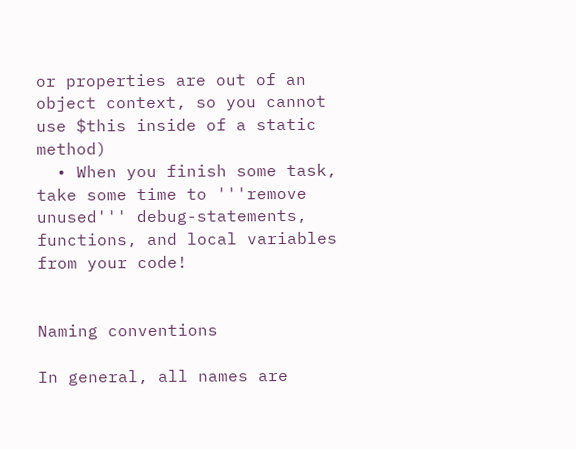or properties are out of an object context, so you cannot use $this inside of a static method)
  • When you finish some task, take some time to '''remove unused''' debug-statements, functions, and local variables from your code!


Naming conventions

In general, all names are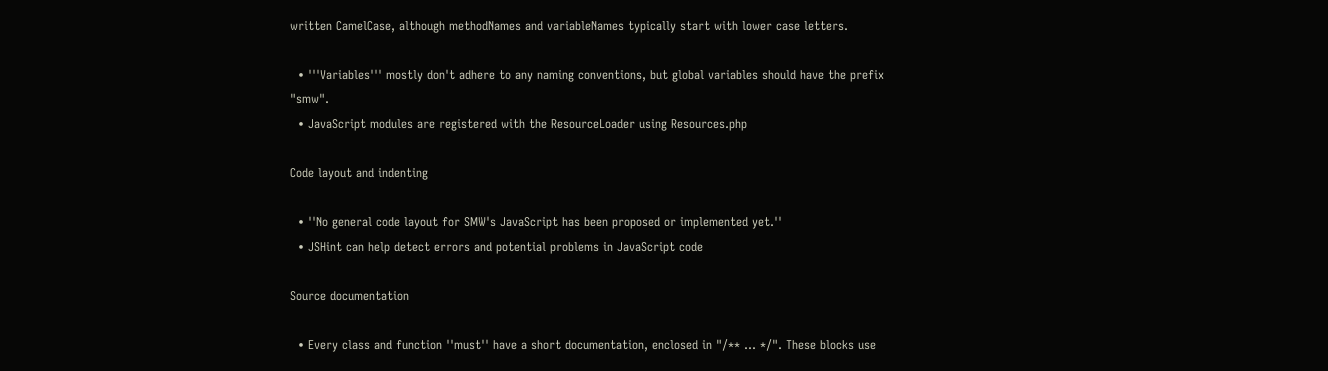written CamelCase, although methodNames and variableNames typically start with lower case letters.

  • '''Variables''' mostly don't adhere to any naming conventions, but global variables should have the prefix "smw".
  • JavaScript modules are registered with the ResourceLoader using Resources.php

Code layout and indenting

  • ''No general code layout for SMW's JavaScript has been proposed or implemented yet.''
  • JSHint can help detect errors and potential problems in JavaScript code

Source documentation

  • Every class and function ''must'' have a short documentation, enclosed in "/** ... */". These blocks use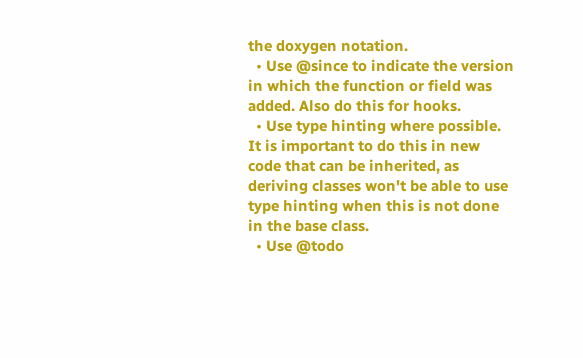the doxygen notation.
  • Use @since to indicate the version in which the function or field was added. Also do this for hooks.
  • Use type hinting where possible. It is important to do this in new code that can be inherited, as deriving classes won't be able to use type hinting when this is not done in the base class.
  • Use @todo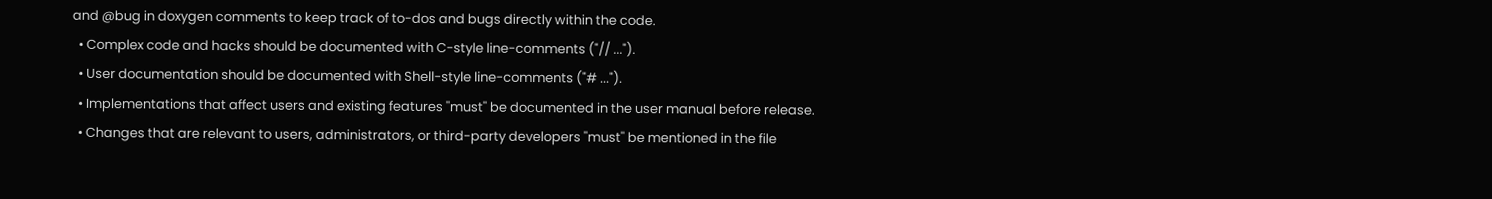and @bug in doxygen comments to keep track of to-dos and bugs directly within the code.
  • Complex code and hacks should be documented with C-style line-comments ("// ...").
  • User documentation should be documented with Shell-style line-comments ("# ...").
  • Implementations that affect users and existing features ''must'' be documented in the user manual before release.
  • Changes that are relevant to users, administrators, or third-party developers ''must'' be mentioned in the file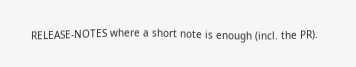RELEASE-NOTES where a short note is enough (incl. the PR).